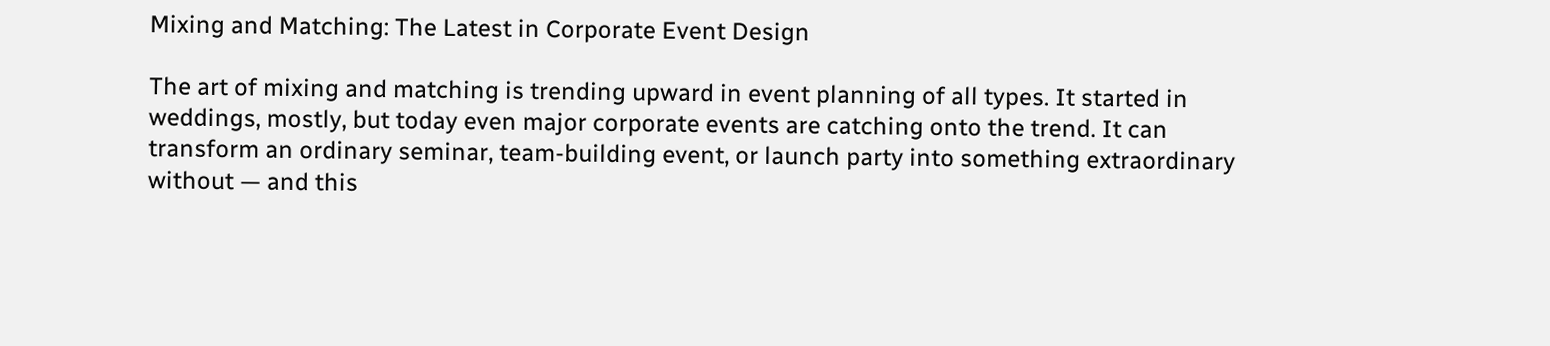Mixing and Matching: The Latest in Corporate Event Design

The art of mixing and matching is trending upward in event planning of all types. It started in weddings, mostly, but today even major corporate events are catching onto the trend. It can transform an ordinary seminar, team-building event, or launch party into something extraordinary without — and this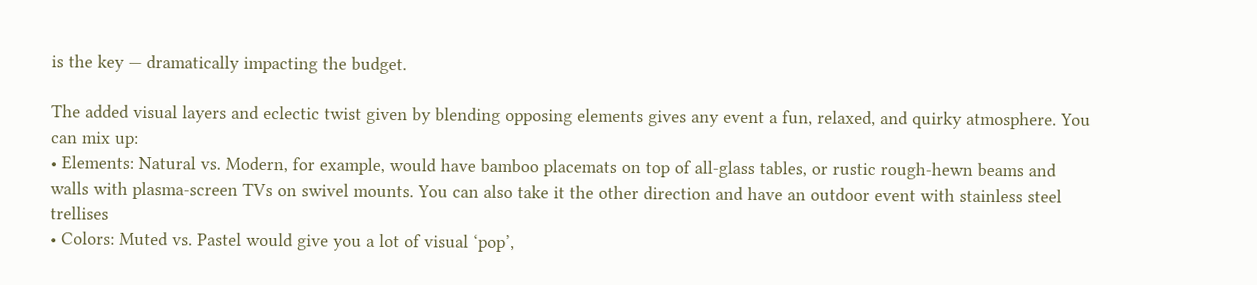is the key — dramatically impacting the budget.

The added visual layers and eclectic twist given by blending opposing elements gives any event a fun, relaxed, and quirky atmosphere. You can mix up:
• Elements: Natural vs. Modern, for example, would have bamboo placemats on top of all-glass tables, or rustic rough-hewn beams and walls with plasma-screen TVs on swivel mounts. You can also take it the other direction and have an outdoor event with stainless steel trellises
• Colors: Muted vs. Pastel would give you a lot of visual ‘pop’,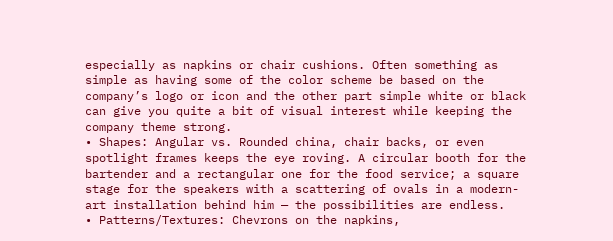especially as napkins or chair cushions. Often something as simple as having some of the color scheme be based on the company’s logo or icon and the other part simple white or black can give you quite a bit of visual interest while keeping the company theme strong.
• Shapes: Angular vs. Rounded china, chair backs, or even spotlight frames keeps the eye roving. A circular booth for the bartender and a rectangular one for the food service; a square stage for the speakers with a scattering of ovals in a modern-art installation behind him — the possibilities are endless.
• Patterns/Textures: Chevrons on the napkins,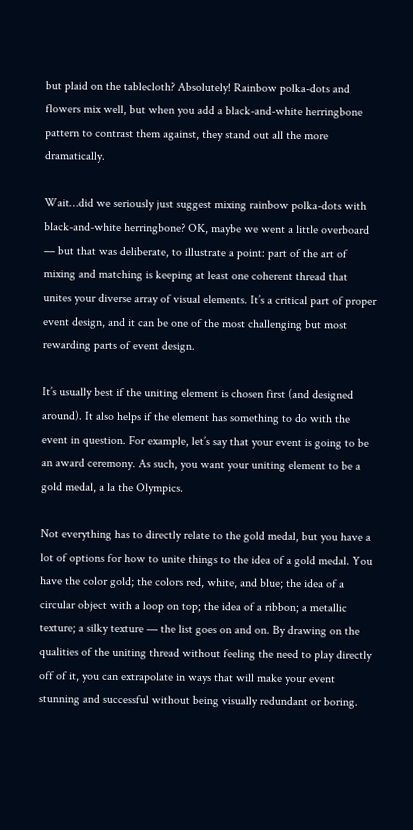but plaid on the tablecloth? Absolutely! Rainbow polka-dots and flowers mix well, but when you add a black-and-white herringbone pattern to contrast them against, they stand out all the more dramatically.

Wait…did we seriously just suggest mixing rainbow polka-dots with black-and-white herringbone? OK, maybe we went a little overboard — but that was deliberate, to illustrate a point: part of the art of mixing and matching is keeping at least one coherent thread that unites your diverse array of visual elements. It’s a critical part of proper event design, and it can be one of the most challenging but most rewarding parts of event design.

It’s usually best if the uniting element is chosen first (and designed around). It also helps if the element has something to do with the event in question. For example, let’s say that your event is going to be an award ceremony. As such, you want your uniting element to be a gold medal, a la the Olympics.

Not everything has to directly relate to the gold medal, but you have a lot of options for how to unite things to the idea of a gold medal. You have the color gold; the colors red, white, and blue; the idea of a circular object with a loop on top; the idea of a ribbon; a metallic texture; a silky texture — the list goes on and on. By drawing on the qualities of the uniting thread without feeling the need to play directly off of it, you can extrapolate in ways that will make your event stunning and successful without being visually redundant or boring.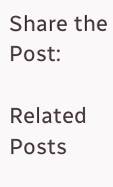Share the Post:

Related Posts